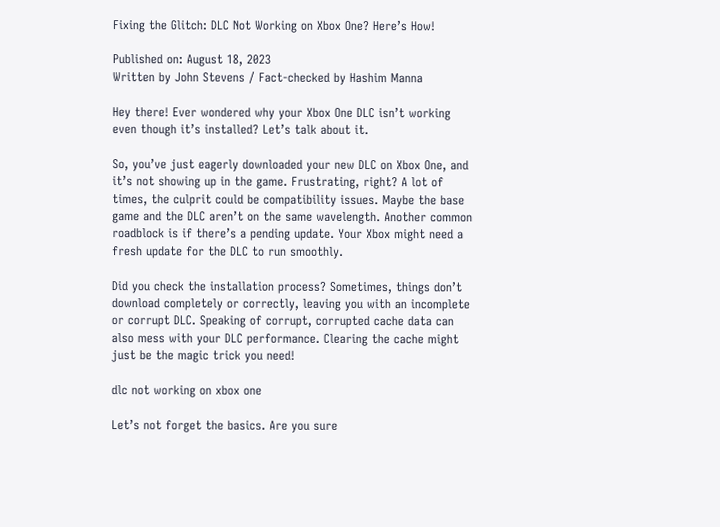Fixing the Glitch: DLC Not Working on Xbox One? Here’s How!

Published on: August 18, 2023
Written by John Stevens / Fact-checked by Hashim Manna

Hey there! Ever wondered why your Xbox One DLC isn’t working even though it’s installed? Let’s talk about it.

So, you’ve just eagerly downloaded your new DLC on Xbox One, and it’s not showing up in the game. Frustrating, right? A lot of times, the culprit could be compatibility issues. Maybe the base game and the DLC aren’t on the same wavelength. Another common roadblock is if there’s a pending update. Your Xbox might need a fresh update for the DLC to run smoothly.

Did you check the installation process? Sometimes, things don’t download completely or correctly, leaving you with an incomplete or corrupt DLC. Speaking of corrupt, corrupted cache data can also mess with your DLC performance. Clearing the cache might just be the magic trick you need!

dlc not working on xbox one

Let’s not forget the basics. Are you sure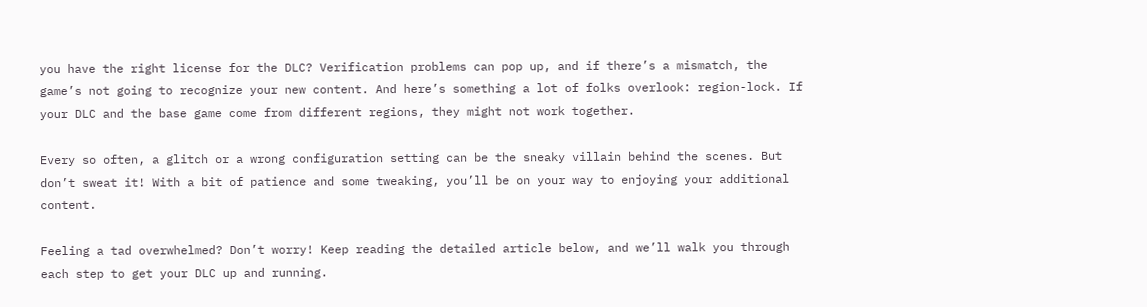you have the right license for the DLC? Verification problems can pop up, and if there’s a mismatch, the game’s not going to recognize your new content. And here’s something a lot of folks overlook: region-lock. If your DLC and the base game come from different regions, they might not work together.

Every so often, a glitch or a wrong configuration setting can be the sneaky villain behind the scenes. But don’t sweat it! With a bit of patience and some tweaking, you’ll be on your way to enjoying your additional content.

Feeling a tad overwhelmed? Don’t worry! Keep reading the detailed article below, and we’ll walk you through each step to get your DLC up and running.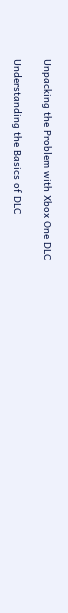Unpacking the Problem with Xbox One DLC

Understanding the Basics of DLC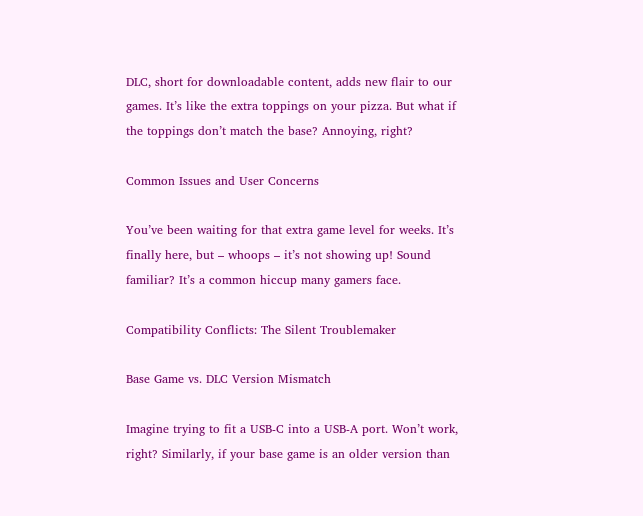DLC, short for downloadable content, adds new flair to our games. It’s like the extra toppings on your pizza. But what if the toppings don’t match the base? Annoying, right?

Common Issues and User Concerns

You’ve been waiting for that extra game level for weeks. It’s finally here, but – whoops – it’s not showing up! Sound familiar? It’s a common hiccup many gamers face.

Compatibility Conflicts: The Silent Troublemaker

Base Game vs. DLC Version Mismatch

Imagine trying to fit a USB-C into a USB-A port. Won’t work, right? Similarly, if your base game is an older version than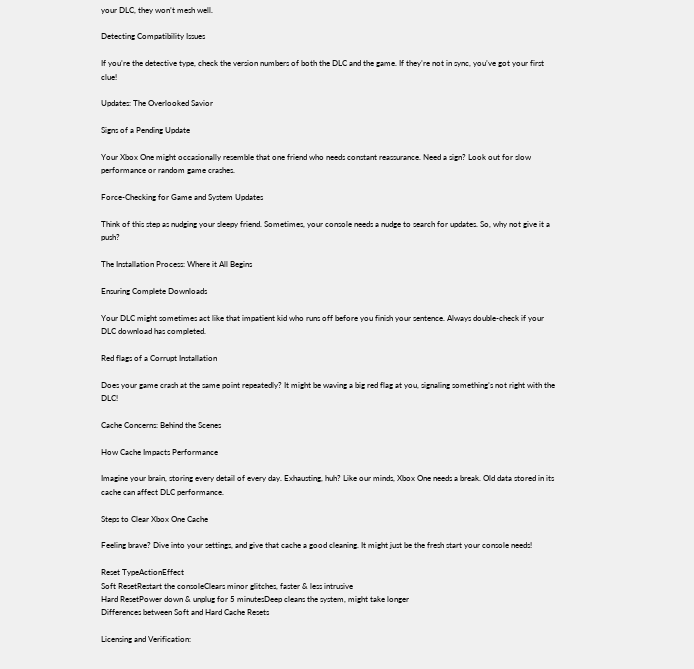your DLC, they won’t mesh well.

Detecting Compatibility Issues

If you’re the detective type, check the version numbers of both the DLC and the game. If they’re not in sync, you’ve got your first clue!

Updates: The Overlooked Savior

Signs of a Pending Update

Your Xbox One might occasionally resemble that one friend who needs constant reassurance. Need a sign? Look out for slow performance or random game crashes.

Force-Checking for Game and System Updates

Think of this step as nudging your sleepy friend. Sometimes, your console needs a nudge to search for updates. So, why not give it a push?

The Installation Process: Where it All Begins

Ensuring Complete Downloads

Your DLC might sometimes act like that impatient kid who runs off before you finish your sentence. Always double-check if your DLC download has completed.

Red flags of a Corrupt Installation

Does your game crash at the same point repeatedly? It might be waving a big red flag at you, signaling something’s not right with the DLC!

Cache Concerns: Behind the Scenes

How Cache Impacts Performance

Imagine your brain, storing every detail of every day. Exhausting, huh? Like our minds, Xbox One needs a break. Old data stored in its cache can affect DLC performance.

Steps to Clear Xbox One Cache

Feeling brave? Dive into your settings, and give that cache a good cleaning. It might just be the fresh start your console needs!

Reset TypeActionEffect
Soft ResetRestart the consoleClears minor glitches, faster & less intrusive
Hard ResetPower down & unplug for 5 minutesDeep cleans the system, might take longer
Differences between Soft and Hard Cache Resets

Licensing and Verification: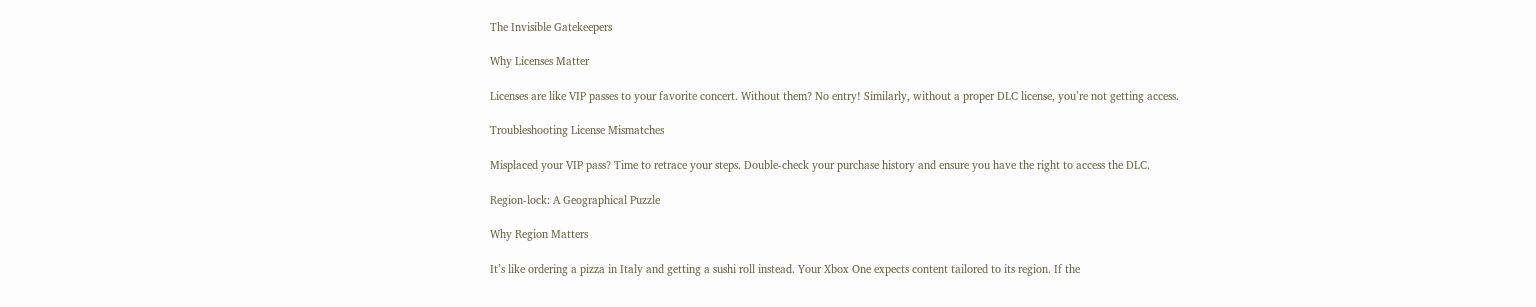The Invisible Gatekeepers

Why Licenses Matter

Licenses are like VIP passes to your favorite concert. Without them? No entry! Similarly, without a proper DLC license, you’re not getting access.

Troubleshooting License Mismatches

Misplaced your VIP pass? Time to retrace your steps. Double-check your purchase history and ensure you have the right to access the DLC.

Region-lock: A Geographical Puzzle

Why Region Matters

It’s like ordering a pizza in Italy and getting a sushi roll instead. Your Xbox One expects content tailored to its region. If the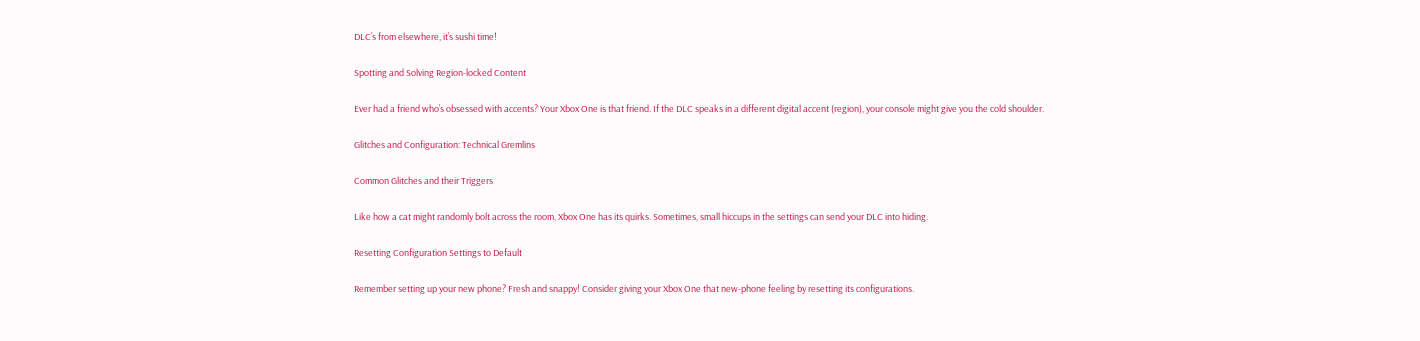DLC’s from elsewhere, it’s sushi time!

Spotting and Solving Region-locked Content

Ever had a friend who’s obsessed with accents? Your Xbox One is that friend. If the DLC speaks in a different digital accent (region), your console might give you the cold shoulder.

Glitches and Configuration: Technical Gremlins

Common Glitches and their Triggers

Like how a cat might randomly bolt across the room, Xbox One has its quirks. Sometimes, small hiccups in the settings can send your DLC into hiding.

Resetting Configuration Settings to Default

Remember setting up your new phone? Fresh and snappy! Consider giving your Xbox One that new-phone feeling by resetting its configurations.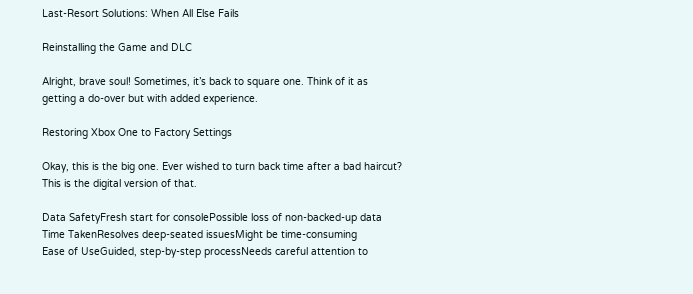Last-Resort Solutions: When All Else Fails

Reinstalling the Game and DLC

Alright, brave soul! Sometimes, it’s back to square one. Think of it as getting a do-over but with added experience.

Restoring Xbox One to Factory Settings

Okay, this is the big one. Ever wished to turn back time after a bad haircut? This is the digital version of that.

Data SafetyFresh start for consolePossible loss of non-backed-up data
Time TakenResolves deep-seated issuesMight be time-consuming
Ease of UseGuided, step-by-step processNeeds careful attention to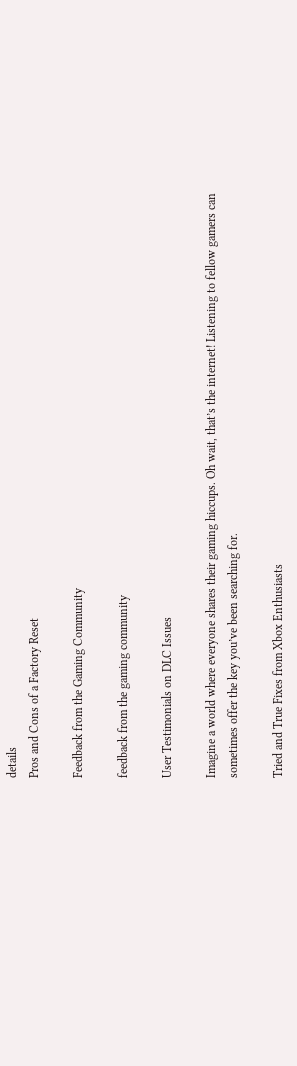details
Pros and Cons of a Factory Reset

Feedback from the Gaming Community

feedback from the gaming community

User Testimonials on DLC Issues

Imagine a world where everyone shares their gaming hiccups. Oh wait, that’s the internet! Listening to fellow gamers can sometimes offer the key you’ve been searching for.

Tried and True Fixes from Xbox Enthusiasts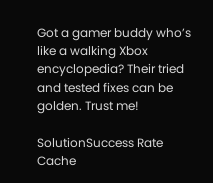Got a gamer buddy who’s like a walking Xbox encyclopedia? Their tried and tested fixes can be golden. Trust me!

SolutionSuccess Rate
Cache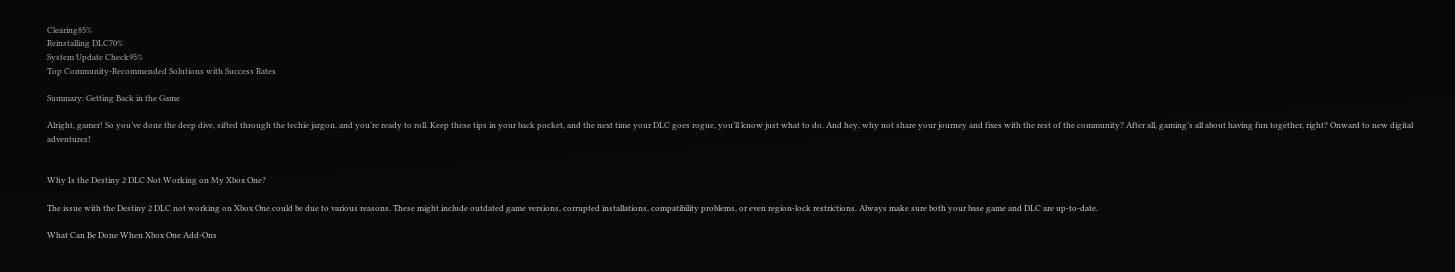Clearing85%
Reinstalling DLC70%
System Update Check95%
Top Community-Recommended Solutions with Success Rates

Summary: Getting Back in the Game

Alright, gamer! So you’ve done the deep dive, sifted through the techie jargon, and you’re ready to roll. Keep these tips in your back pocket, and the next time your DLC goes rogue, you’ll know just what to do. And hey, why not share your journey and fixes with the rest of the community? After all, gaming’s all about having fun together, right? Onward to new digital adventures!


Why Is the Destiny 2 DLC Not Working on My Xbox One?

The issue with the Destiny 2 DLC not working on Xbox One could be due to various reasons. These might include outdated game versions, corrupted installations, compatibility problems, or even region-lock restrictions. Always make sure both your base game and DLC are up-to-date.

What Can Be Done When Xbox One Add-Ons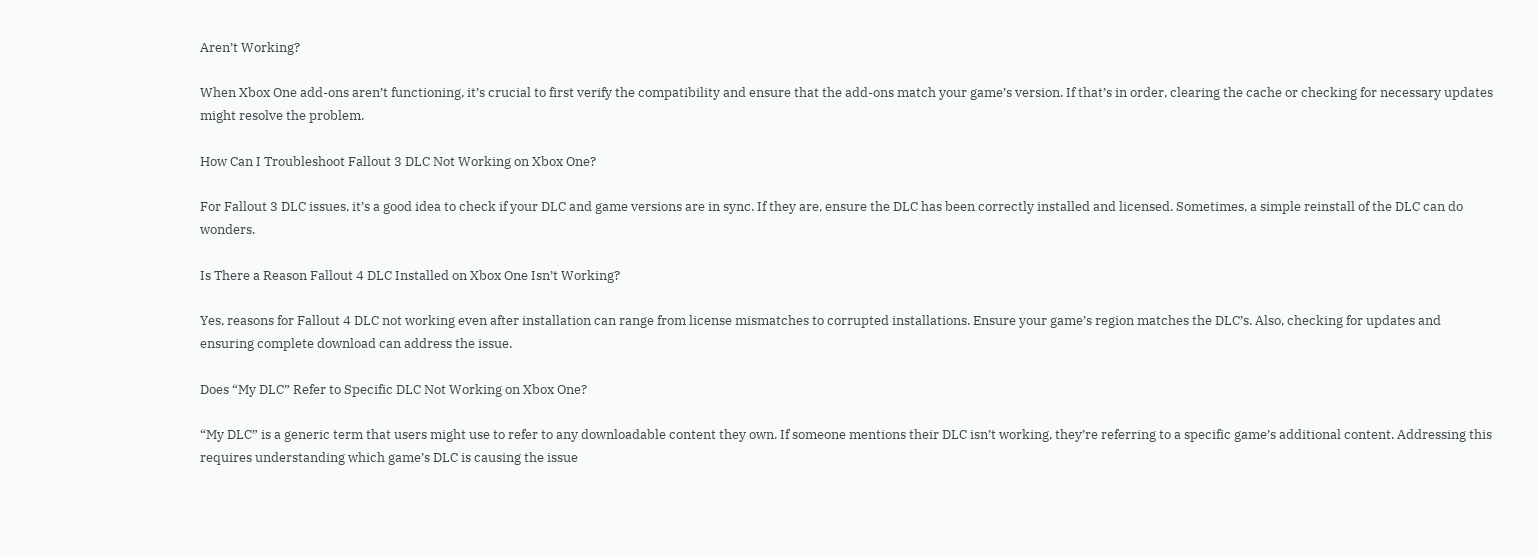Aren’t Working?

When Xbox One add-ons aren’t functioning, it’s crucial to first verify the compatibility and ensure that the add-ons match your game’s version. If that’s in order, clearing the cache or checking for necessary updates might resolve the problem.

How Can I Troubleshoot Fallout 3 DLC Not Working on Xbox One?

For Fallout 3 DLC issues, it’s a good idea to check if your DLC and game versions are in sync. If they are, ensure the DLC has been correctly installed and licensed. Sometimes, a simple reinstall of the DLC can do wonders.

Is There a Reason Fallout 4 DLC Installed on Xbox One Isn’t Working?

Yes, reasons for Fallout 4 DLC not working even after installation can range from license mismatches to corrupted installations. Ensure your game’s region matches the DLC’s. Also, checking for updates and ensuring complete download can address the issue.

Does “My DLC” Refer to Specific DLC Not Working on Xbox One?

“My DLC” is a generic term that users might use to refer to any downloadable content they own. If someone mentions their DLC isn’t working, they’re referring to a specific game’s additional content. Addressing this requires understanding which game’s DLC is causing the issue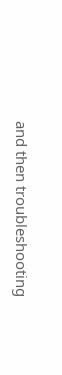and then troubleshooting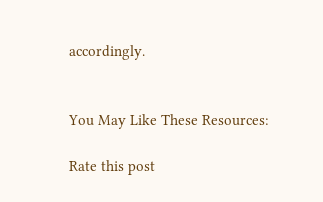accordingly.


You May Like These Resources:

Rate this post